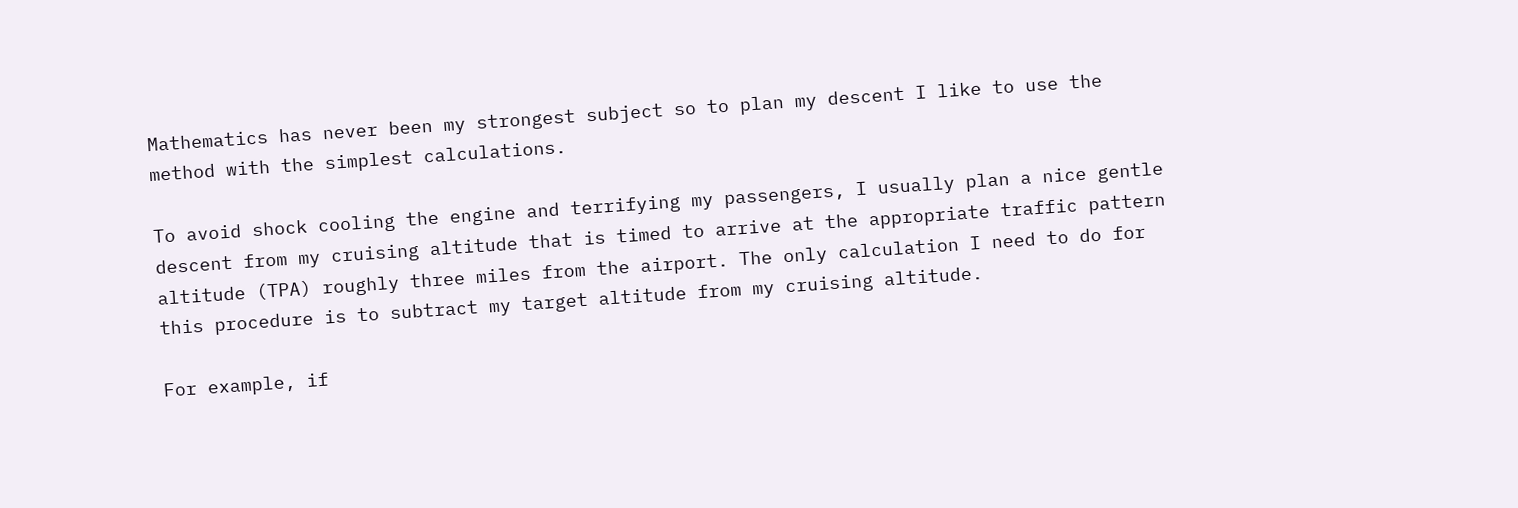Mathematics has never been my strongest subject so to plan my descent I like to use the method with the simplest calculations.

To avoid shock cooling the engine and terrifying my passengers, I usually plan a nice gentle descent from my cruising altitude that is timed to arrive at the appropriate traffic pattern altitude (TPA) roughly three miles from the airport. The only calculation I need to do for this procedure is to subtract my target altitude from my cruising altitude.

For example, if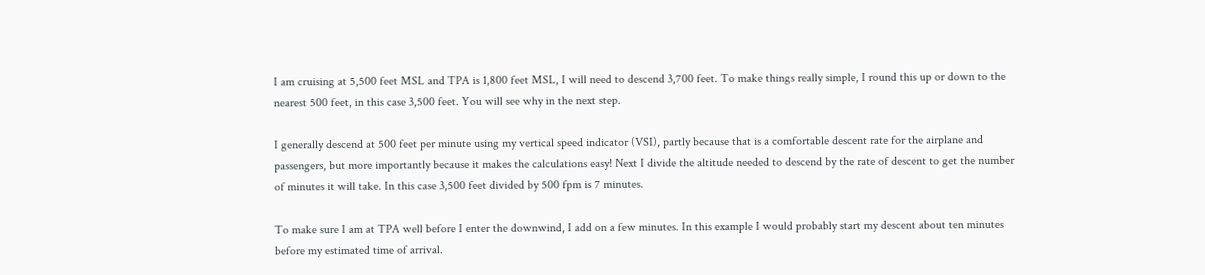I am cruising at 5,500 feet MSL and TPA is 1,800 feet MSL, I will need to descend 3,700 feet. To make things really simple, I round this up or down to the nearest 500 feet, in this case 3,500 feet. You will see why in the next step.

I generally descend at 500 feet per minute using my vertical speed indicator (VSI), partly because that is a comfortable descent rate for the airplane and passengers, but more importantly because it makes the calculations easy! Next I divide the altitude needed to descend by the rate of descent to get the number of minutes it will take. In this case 3,500 feet divided by 500 fpm is 7 minutes.

To make sure I am at TPA well before I enter the downwind, I add on a few minutes. In this example I would probably start my descent about ten minutes before my estimated time of arrival.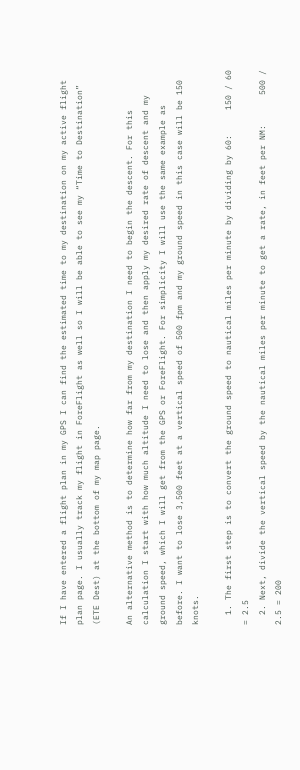If I have entered a flight plan in my GPS I can find the estimated time to my destination on my active flight plan page. I usually track my flight in ForeFlight as well so I will be able to see my “Time to Destination” (ETE Dest) at the bottom of my map page.

An alternative method is to determine how far from my destination I need to begin the descent. For this calculation I start with how much altitude I need to lose and then apply my desired rate of descent and my ground speed, which I will get from the GPS or ForeFlight. For simplicity I will use the same example as before. I want to lose 3,500 feet at a vertical speed of 500 fpm and my ground speed in this case will be 150 knots.

  1. The first step is to convert the ground speed to nautical miles per minute by dividing by 60:     150 / 60 = 2.5
  2. Next, divide the vertical speed by the nautical miles per minute to get a rate, in feet per NM:      500 / 2.5 = 200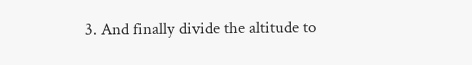3. And finally divide the altitude to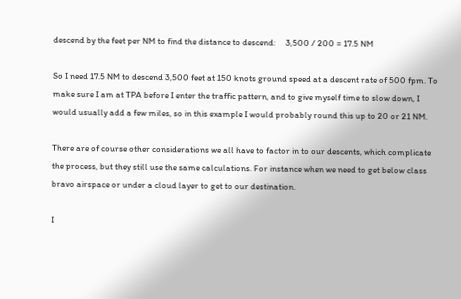descend by the feet per NM to find the distance to descend:     3,500 / 200 = 17.5 NM

So I need 17.5 NM to descend 3,500 feet at 150 knots ground speed at a descent rate of 500 fpm. To make sure I am at TPA before I enter the traffic pattern, and to give myself time to slow down, I would usually add a few miles, so in this example I would probably round this up to 20 or 21 NM.

There are of course other considerations we all have to factor in to our descents, which complicate the process, but they still use the same calculations. For instance when we need to get below class bravo airspace or under a cloud layer to get to our destination.

I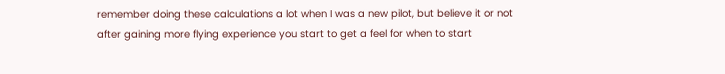remember doing these calculations a lot when I was a new pilot, but believe it or not after gaining more flying experience you start to get a feel for when to start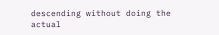descending without doing the actual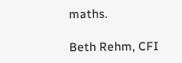maths.

Beth Rehm, CFI